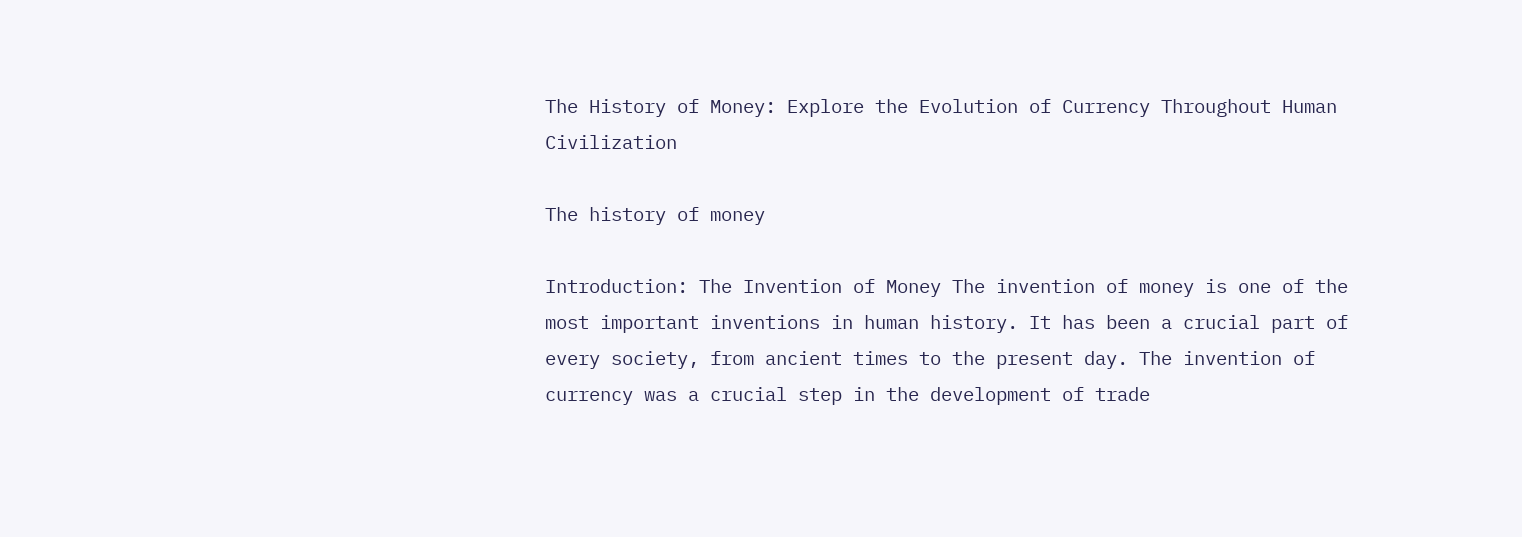The History of Money: Explore the Evolution of Currency Throughout Human Civilization

The history of money

Introduction: The Invention of Money The invention of money is one of the most important inventions in human history. It has been a crucial part of every society, from ancient times to the present day. The invention of currency was a crucial step in the development of trade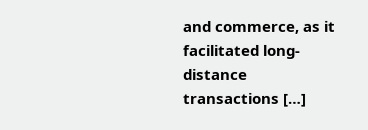and commerce, as it facilitated long-distance transactions […]